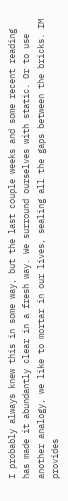I probably always knew this in some way, but the last couple weeks and some recent reading has made it abundantly clear in a fresh way. We surround ourselves with static. Or to use another analogy, we like to mortar in our lives, sealing all the gaps between the bricks. IM provides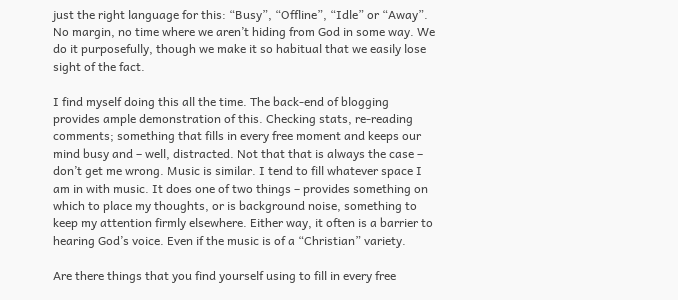just the right language for this: “Busy”, “Offline”, “Idle” or “Away”. No margin, no time where we aren’t hiding from God in some way. We do it purposefully, though we make it so habitual that we easily lose sight of the fact.

I find myself doing this all the time. The back-end of blogging provides ample demonstration of this. Checking stats, re-reading comments; something that fills in every free moment and keeps our mind busy and – well, distracted. Not that that is always the case – don’t get me wrong. Music is similar. I tend to fill whatever space I am in with music. It does one of two things – provides something on which to place my thoughts, or is background noise, something to keep my attention firmly elsewhere. Either way, it often is a barrier to hearing God’s voice. Even if the music is of a “Christian” variety.

Are there things that you find yourself using to fill in every free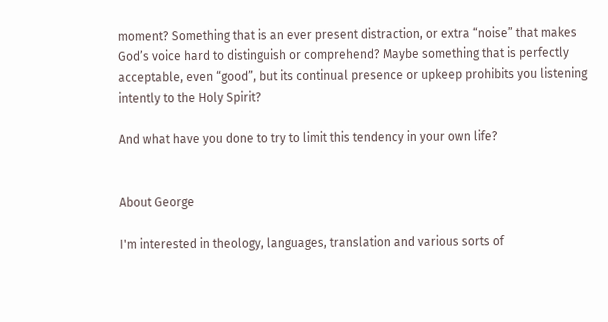moment? Something that is an ever present distraction, or extra “noise” that makes God’s voice hard to distinguish or comprehend? Maybe something that is perfectly acceptable, even “good”, but its continual presence or upkeep prohibits you listening intently to the Holy Spirit?

And what have you done to try to limit this tendency in your own life?


About George

I'm interested in theology, languages, translation and various sorts of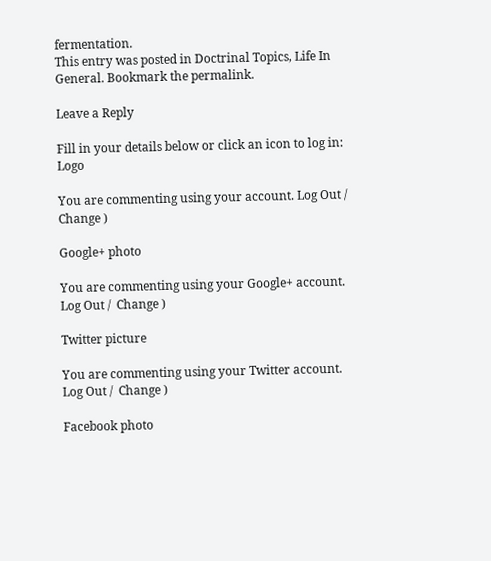fermentation.
This entry was posted in Doctrinal Topics, Life In General. Bookmark the permalink.

Leave a Reply

Fill in your details below or click an icon to log in: Logo

You are commenting using your account. Log Out /  Change )

Google+ photo

You are commenting using your Google+ account. Log Out /  Change )

Twitter picture

You are commenting using your Twitter account. Log Out /  Change )

Facebook photo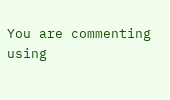You are commenting using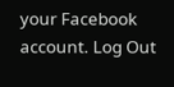your Facebook account. Log Out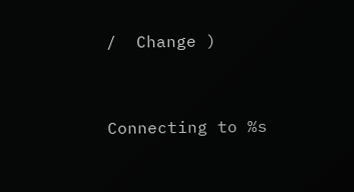/  Change )


Connecting to %s